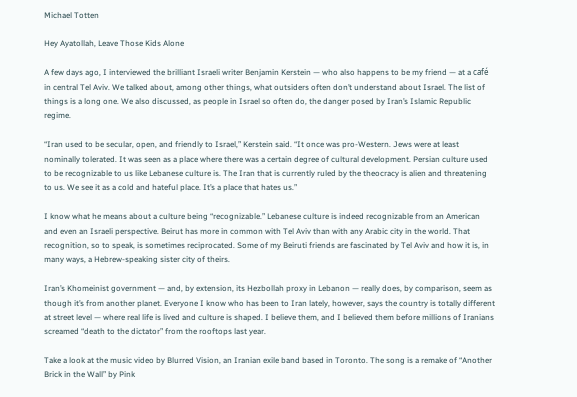Michael Totten

Hey Ayatollah, Leave Those Kids Alone

A few days ago, I interviewed the brilliant Israeli writer Benjamin Kerstein — who also happens to be my friend — at a café in central Tel Aviv. We talked about, among other things, what outsiders often don’t understand about Israel. The list of things is a long one. We also discussed, as people in Israel so often do, the danger posed by Iran’s Islamic Republic regime.

“Iran used to be secular, open, and friendly to Israel,” Kerstein said. “It once was pro-Western. Jews were at least nominally tolerated. It was seen as a place where there was a certain degree of cultural development. Persian culture used to be recognizable to us like Lebanese culture is. The Iran that is currently ruled by the theocracy is alien and threatening to us. We see it as a cold and hateful place. It’s a place that hates us.”

I know what he means about a culture being “recognizable.” Lebanese culture is indeed recognizable from an American and even an Israeli perspective. Beirut has more in common with Tel Aviv than with any Arabic city in the world. That recognition, so to speak, is sometimes reciprocated. Some of my Beiruti friends are fascinated by Tel Aviv and how it is, in many ways, a Hebrew-speaking sister city of theirs.

Iran’s Khomeinist government — and, by extension, its Hezbollah proxy in Lebanon — really does, by comparison, seem as though it’s from another planet. Everyone I know who has been to Iran lately, however, says the country is totally different at street level — where real life is lived and culture is shaped. I believe them, and I believed them before millions of Iranians screamed “death to the dictator” from the rooftops last year.

Take a look at the music video by Blurred Vision, an Iranian exile band based in Toronto. The song is a remake of “Another Brick in the Wall” by Pink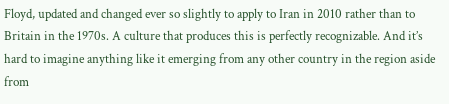Floyd, updated and changed ever so slightly to apply to Iran in 2010 rather than to Britain in the 1970s. A culture that produces this is perfectly recognizable. And it’s hard to imagine anything like it emerging from any other country in the region aside from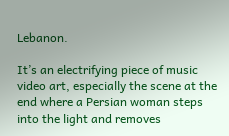Lebanon.

It’s an electrifying piece of music video art, especially the scene at the end where a Persian woman steps into the light and removes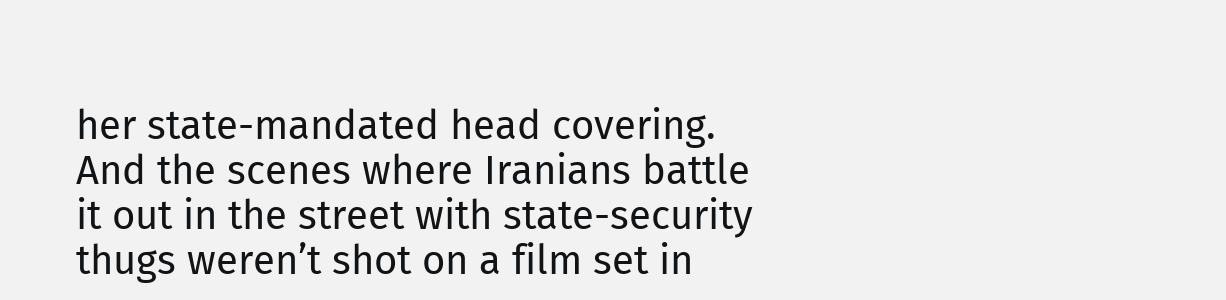her state-mandated head covering. And the scenes where Iranians battle it out in the street with state-security thugs weren’t shot on a film set in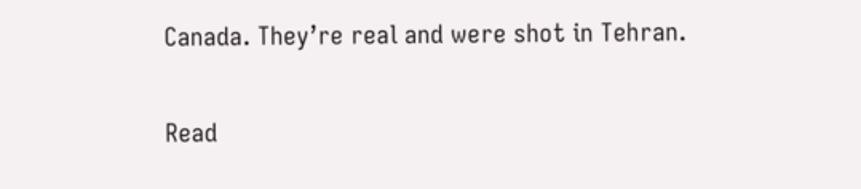Canada. They’re real and were shot in Tehran.

Read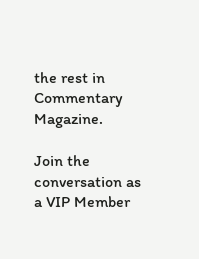the rest in Commentary Magazine.

Join the conversation as a VIP Member